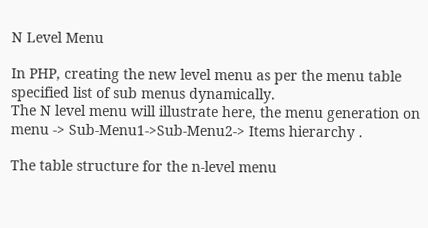N Level Menu

In PHP, creating the new level menu as per the menu table specified list of sub menus dynamically.
The N level menu will illustrate here, the menu generation on menu -> Sub-Menu1->Sub-Menu2-> Items hierarchy .

The table structure for the n-level menu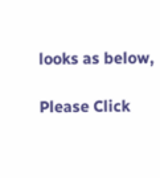looks as below,

Please Click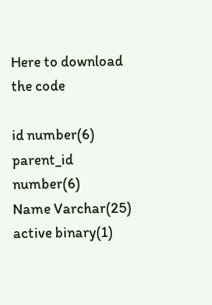Here to download the code

id number(6)
parent_id number(6)
Name Varchar(25)
active binary(1)